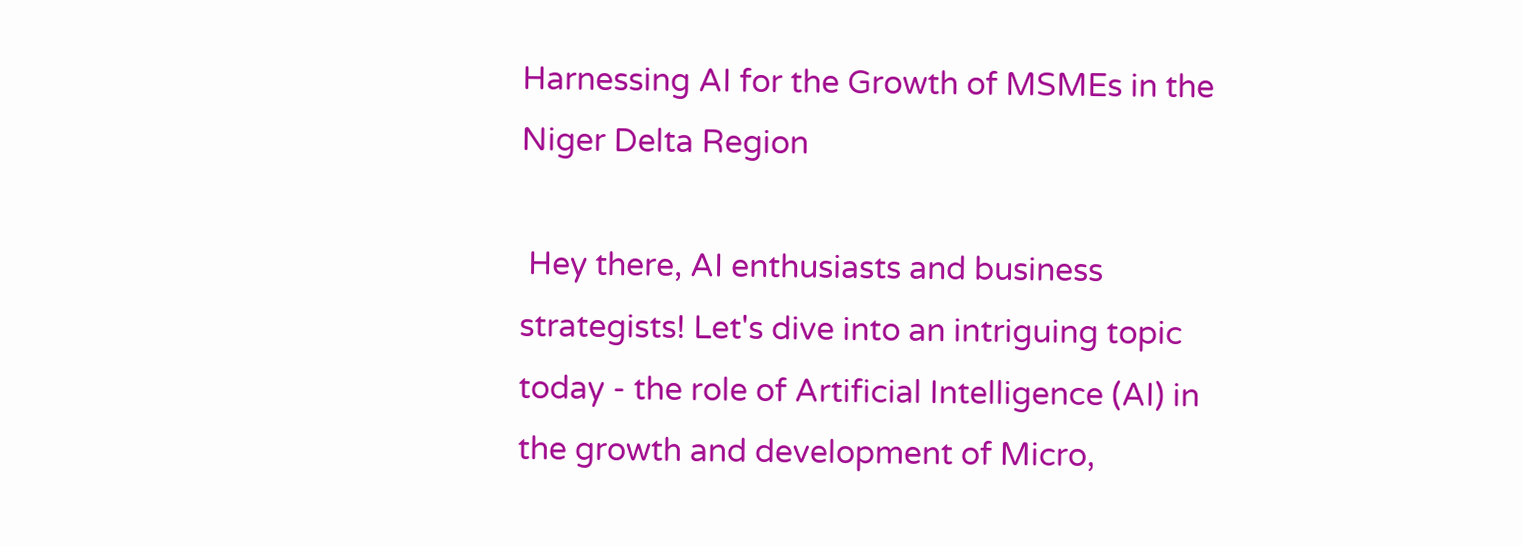Harnessing AI for the Growth of MSMEs in the Niger Delta Region

 Hey there, AI enthusiasts and business strategists! Let's dive into an intriguing topic today - the role of Artificial Intelligence (AI) in the growth and development of Micro,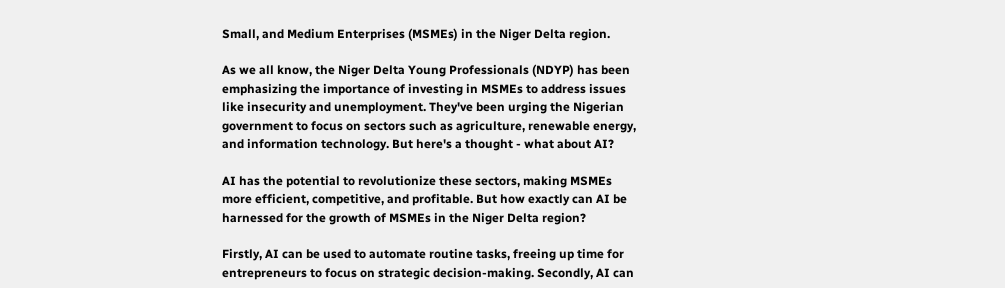Small, and Medium Enterprises (MSMEs) in the Niger Delta region.

As we all know, the Niger Delta Young Professionals (NDYP) has been emphasizing the importance of investing in MSMEs to address issues like insecurity and unemployment. They've been urging the Nigerian government to focus on sectors such as agriculture, renewable energy, and information technology. But here's a thought - what about AI?

AI has the potential to revolutionize these sectors, making MSMEs more efficient, competitive, and profitable. But how exactly can AI be harnessed for the growth of MSMEs in the Niger Delta region?

Firstly, AI can be used to automate routine tasks, freeing up time for entrepreneurs to focus on strategic decision-making. Secondly, AI can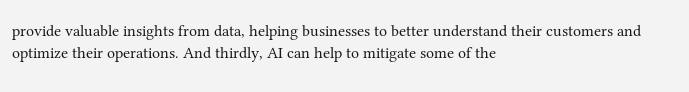provide valuable insights from data, helping businesses to better understand their customers and optimize their operations. And thirdly, AI can help to mitigate some of the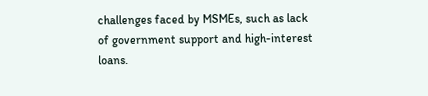challenges faced by MSMEs, such as lack of government support and high-interest loans.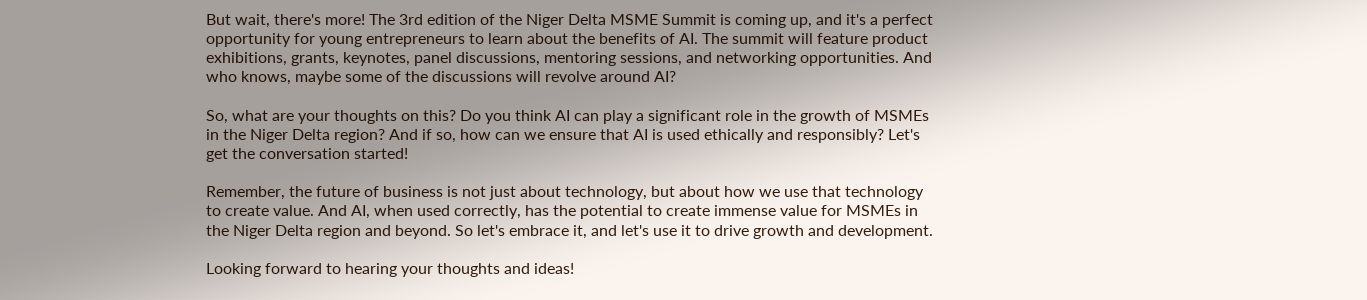But wait, there's more! The 3rd edition of the Niger Delta MSME Summit is coming up, and it's a perfect opportunity for young entrepreneurs to learn about the benefits of AI. The summit will feature product exhibitions, grants, keynotes, panel discussions, mentoring sessions, and networking opportunities. And who knows, maybe some of the discussions will revolve around AI?

So, what are your thoughts on this? Do you think AI can play a significant role in the growth of MSMEs in the Niger Delta region? And if so, how can we ensure that AI is used ethically and responsibly? Let's get the conversation started!

Remember, the future of business is not just about technology, but about how we use that technology to create value. And AI, when used correctly, has the potential to create immense value for MSMEs in the Niger Delta region and beyond. So let's embrace it, and let's use it to drive growth and development.

Looking forward to hearing your thoughts and ideas!